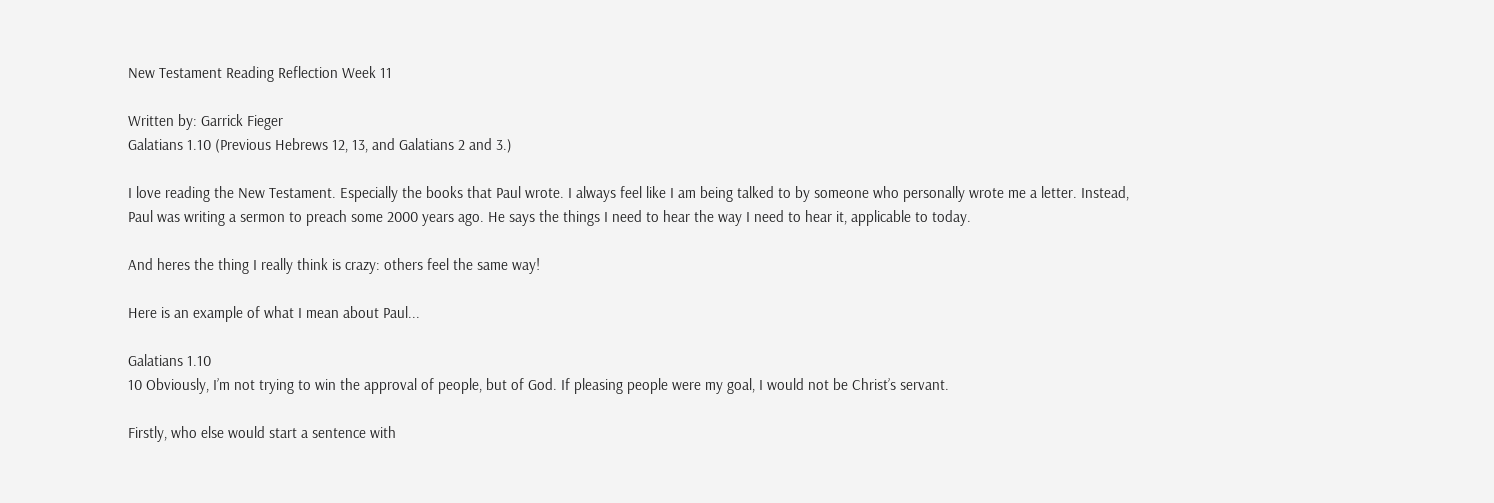New Testament Reading Reflection Week 11

Written by: Garrick Fieger
Galatians 1.10 (Previous Hebrews 12, 13, and Galatians 2 and 3.)

I love reading the New Testament. Especially the books that Paul wrote. I always feel like I am being talked to by someone who personally wrote me a letter. Instead, Paul was writing a sermon to preach some 2000 years ago. He says the things I need to hear the way I need to hear it, applicable to today.

And heres the thing I really think is crazy: others feel the same way!

Here is an example of what I mean about Paul...

Galatians 1.10
10 Obviously, I’m not trying to win the approval of people, but of God. If pleasing people were my goal, I would not be Christ’s servant.

Firstly, who else would start a sentence with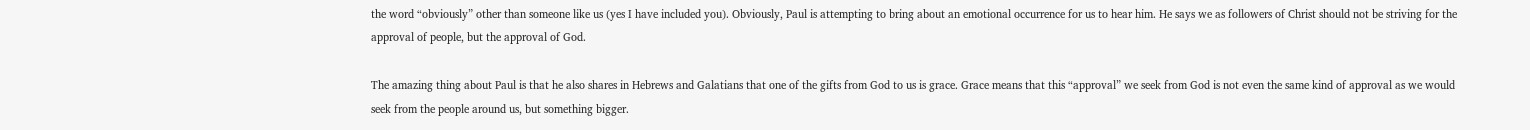the word “obviously” other than someone like us (yes I have included you). Obviously, Paul is attempting to bring about an emotional occurrence for us to hear him. He says we as followers of Christ should not be striving for the approval of people, but the approval of God.

The amazing thing about Paul is that he also shares in Hebrews and Galatians that one of the gifts from God to us is grace. Grace means that this “approval” we seek from God is not even the same kind of approval as we would seek from the people around us, but something bigger.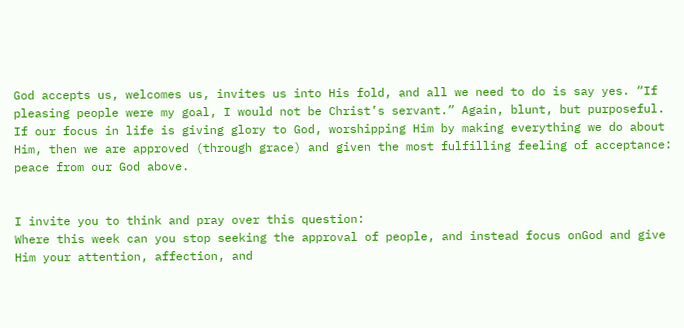God accepts us, welcomes us, invites us into His fold, and all we need to do is say yes. “If pleasing people were my goal, I would not be Christ’s servant.” Again, blunt, but purposeful. If our focus in life is giving glory to God, worshipping Him by making everything we do about Him, then we are approved (through grace) and given the most fulfilling feeling of acceptance: peace from our God above.


I invite you to think and pray over this question:
Where this week can you stop seeking the approval of people, and instead focus onGod and give Him your attention, affection, and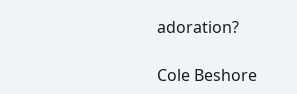adoration?

Cole Beshore